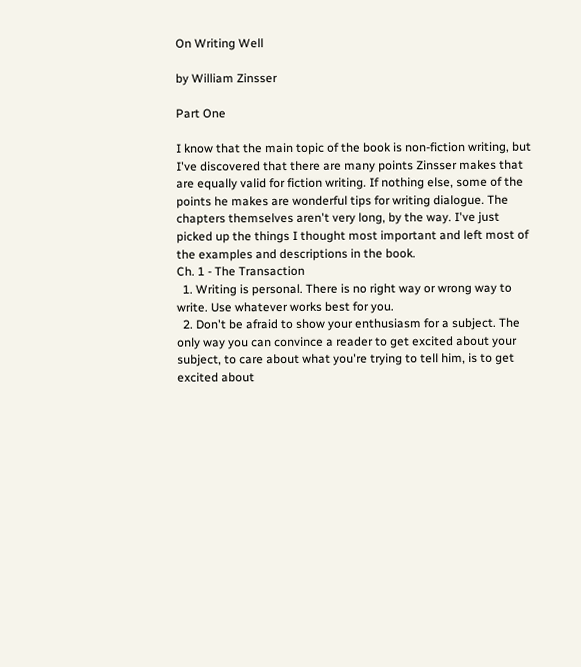On Writing Well

by William Zinsser

Part One

I know that the main topic of the book is non-fiction writing, but I've discovered that there are many points Zinsser makes that are equally valid for fiction writing. If nothing else, some of the points he makes are wonderful tips for writing dialogue. The chapters themselves aren't very long, by the way. I've just picked up the things I thought most important and left most of the examples and descriptions in the book.
Ch. 1 - The Transaction
  1. Writing is personal. There is no right way or wrong way to write. Use whatever works best for you.
  2. Don't be afraid to show your enthusiasm for a subject. The only way you can convince a reader to get excited about your subject, to care about what you're trying to tell him, is to get excited about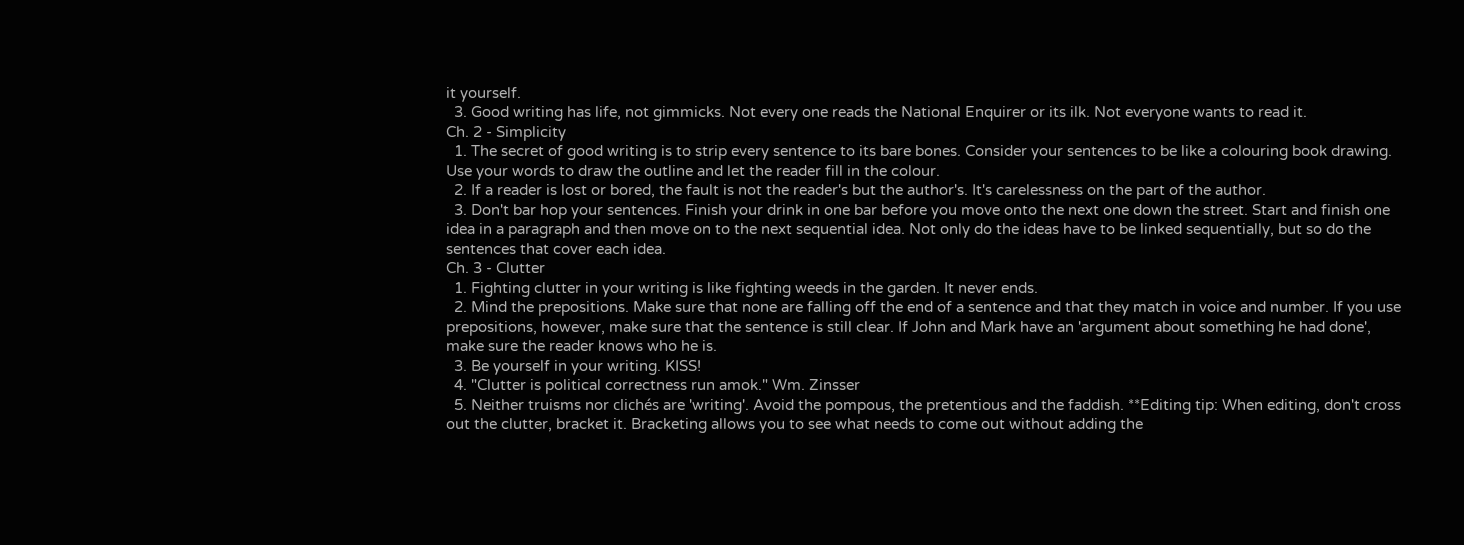it yourself.
  3. Good writing has life, not gimmicks. Not every one reads the National Enquirer or its ilk. Not everyone wants to read it.
Ch. 2 - Simplicity
  1. The secret of good writing is to strip every sentence to its bare bones. Consider your sentences to be like a colouring book drawing. Use your words to draw the outline and let the reader fill in the colour.
  2. If a reader is lost or bored, the fault is not the reader's but the author's. It's carelessness on the part of the author.
  3. Don't bar hop your sentences. Finish your drink in one bar before you move onto the next one down the street. Start and finish one idea in a paragraph and then move on to the next sequential idea. Not only do the ideas have to be linked sequentially, but so do the sentences that cover each idea.
Ch. 3 - Clutter
  1. Fighting clutter in your writing is like fighting weeds in the garden. It never ends.
  2. Mind the prepositions. Make sure that none are falling off the end of a sentence and that they match in voice and number. If you use prepositions, however, make sure that the sentence is still clear. If John and Mark have an 'argument about something he had done', make sure the reader knows who he is.
  3. Be yourself in your writing. KISS!
  4. "Clutter is political correctness run amok." Wm. Zinsser
  5. Neither truisms nor clichés are 'writing'. Avoid the pompous, the pretentious and the faddish. **Editing tip: When editing, don't cross out the clutter, bracket it. Bracketing allows you to see what needs to come out without adding the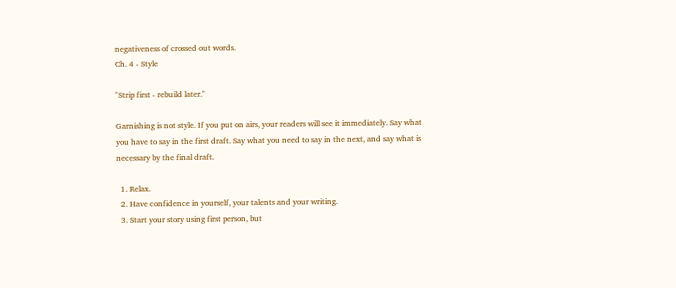negativeness of crossed out words.
Ch. 4 - Style

"Strip first - rebuild later."

Garnishing is not style. If you put on airs, your readers will see it immediately. Say what you have to say in the first draft. Say what you need to say in the next, and say what is necessary by the final draft.

  1. Relax.
  2. Have confidence in yourself, your talents and your writing.
  3. Start your story using first person, but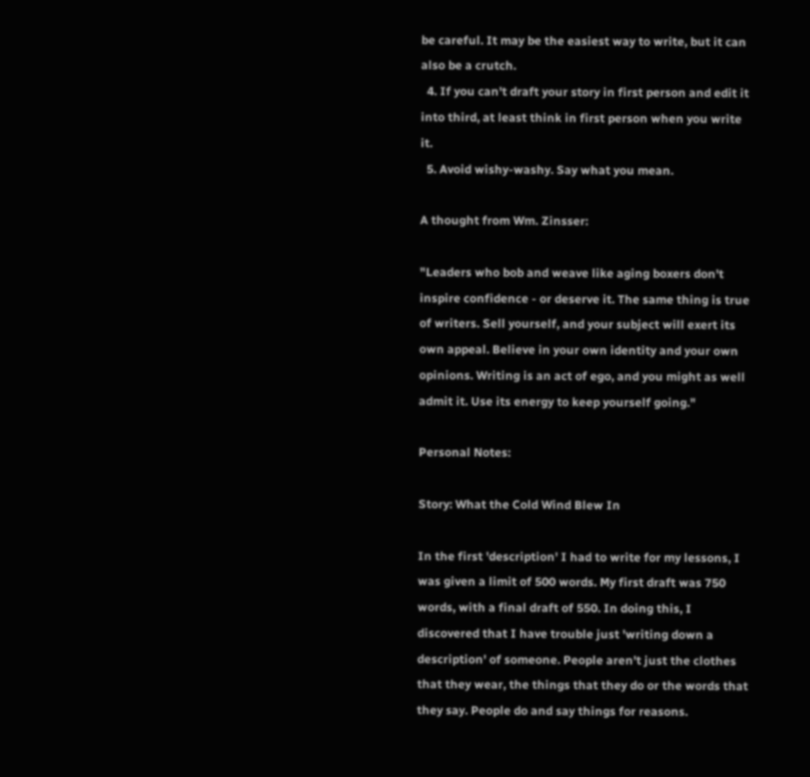be careful. It may be the easiest way to write, but it can also be a crutch.
  4. If you can't draft your story in first person and edit it into third, at least think in first person when you write it.
  5. Avoid wishy-washy. Say what you mean.

A thought from Wm. Zinsser:

"Leaders who bob and weave like aging boxers don't inspire confidence - or deserve it. The same thing is true of writers. Sell yourself, and your subject will exert its own appeal. Believe in your own identity and your own opinions. Writing is an act of ego, and you might as well admit it. Use its energy to keep yourself going."

Personal Notes:

Story: What the Cold Wind Blew In

In the first 'description' I had to write for my lessons, I was given a limit of 500 words. My first draft was 750 words, with a final draft of 550. In doing this, I discovered that I have trouble just 'writing down a description' of someone. People aren't just the clothes that they wear, the things that they do or the words that they say. People do and say things for reasons.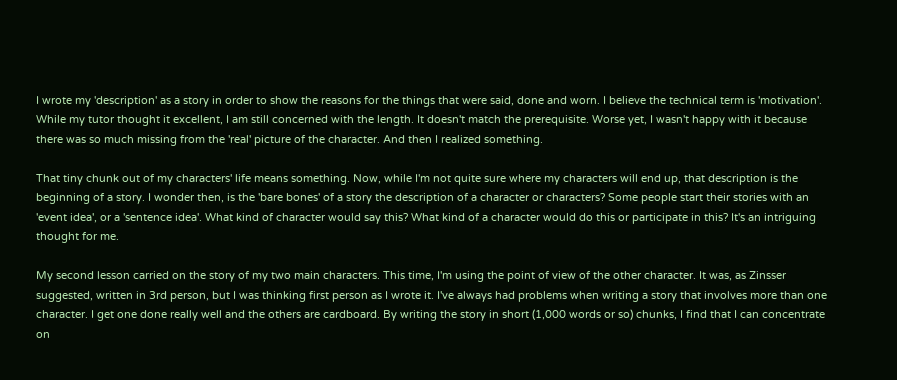I wrote my 'description' as a story in order to show the reasons for the things that were said, done and worn. I believe the technical term is 'motivation'. While my tutor thought it excellent, I am still concerned with the length. It doesn't match the prerequisite. Worse yet, I wasn't happy with it because there was so much missing from the 'real' picture of the character. And then I realized something.

That tiny chunk out of my characters' life means something. Now, while I'm not quite sure where my characters will end up, that description is the beginning of a story. I wonder then, is the 'bare bones' of a story the description of a character or characters? Some people start their stories with an 'event idea', or a 'sentence idea'. What kind of character would say this? What kind of a character would do this or participate in this? It's an intriguing thought for me.

My second lesson carried on the story of my two main characters. This time, I'm using the point of view of the other character. It was, as Zinsser suggested, written in 3rd person, but I was thinking first person as I wrote it. I've always had problems when writing a story that involves more than one character. I get one done really well and the others are cardboard. By writing the story in short (1,000 words or so) chunks, I find that I can concentrate on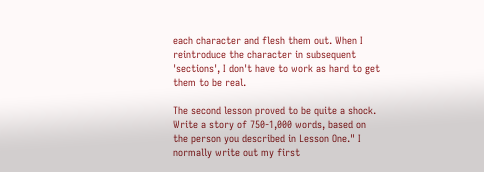each character and flesh them out. When I reintroduce the character in subsequent 'sections', I don't have to work as hard to get them to be real.

The second lesson proved to be quite a shock. Write a story of 750-1,000 words, based on the person you described in Lesson One." I normally write out my first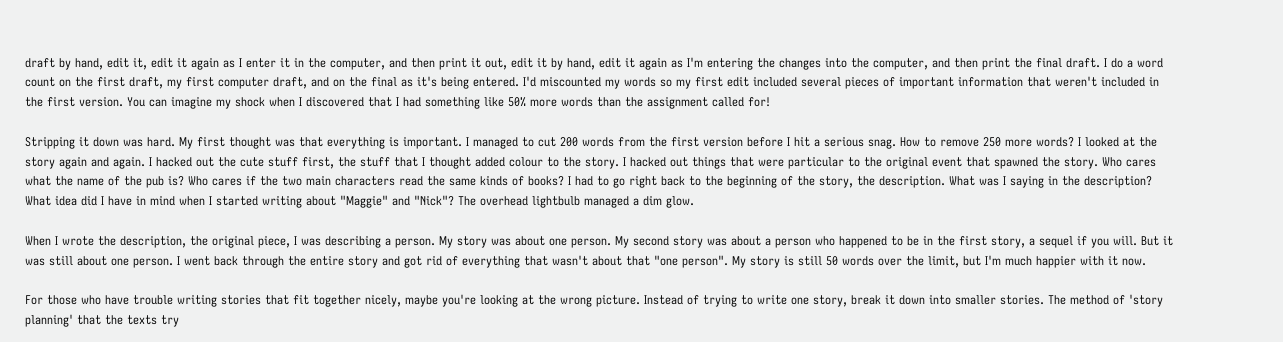draft by hand, edit it, edit it again as I enter it in the computer, and then print it out, edit it by hand, edit it again as I'm entering the changes into the computer, and then print the final draft. I do a word count on the first draft, my first computer draft, and on the final as it's being entered. I'd miscounted my words so my first edit included several pieces of important information that weren't included in the first version. You can imagine my shock when I discovered that I had something like 50% more words than the assignment called for!

Stripping it down was hard. My first thought was that everything is important. I managed to cut 200 words from the first version before I hit a serious snag. How to remove 250 more words? I looked at the story again and again. I hacked out the cute stuff first, the stuff that I thought added colour to the story. I hacked out things that were particular to the original event that spawned the story. Who cares what the name of the pub is? Who cares if the two main characters read the same kinds of books? I had to go right back to the beginning of the story, the description. What was I saying in the description? What idea did I have in mind when I started writing about "Maggie" and "Nick"? The overhead lightbulb managed a dim glow.

When I wrote the description, the original piece, I was describing a person. My story was about one person. My second story was about a person who happened to be in the first story, a sequel if you will. But it was still about one person. I went back through the entire story and got rid of everything that wasn't about that "one person". My story is still 50 words over the limit, but I'm much happier with it now.

For those who have trouble writing stories that fit together nicely, maybe you're looking at the wrong picture. Instead of trying to write one story, break it down into smaller stories. The method of 'story planning' that the texts try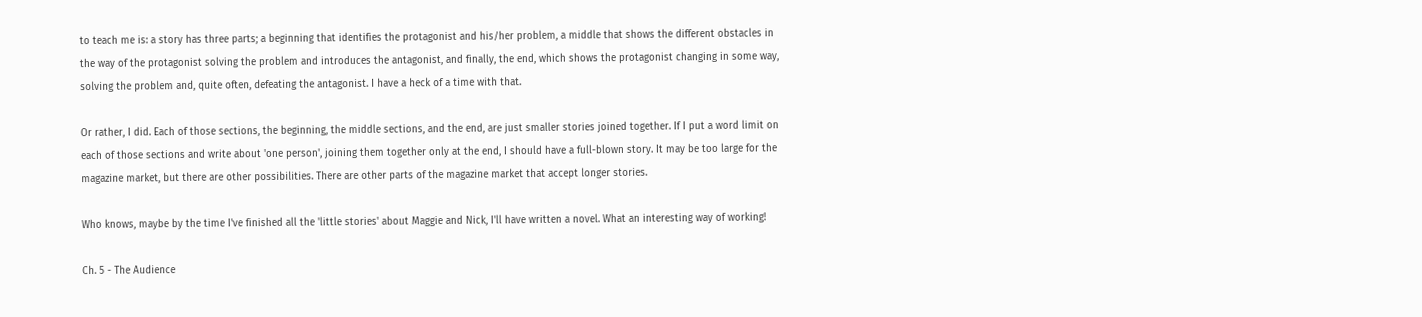to teach me is: a story has three parts; a beginning that identifies the protagonist and his/her problem, a middle that shows the different obstacles in the way of the protagonist solving the problem and introduces the antagonist, and finally, the end, which shows the protagonist changing in some way, solving the problem and, quite often, defeating the antagonist. I have a heck of a time with that.

Or rather, I did. Each of those sections, the beginning, the middle sections, and the end, are just smaller stories joined together. If I put a word limit on each of those sections and write about 'one person', joining them together only at the end, I should have a full-blown story. It may be too large for the magazine market, but there are other possibilities. There are other parts of the magazine market that accept longer stories.

Who knows, maybe by the time I've finished all the 'little stories' about Maggie and Nick, I'll have written a novel. What an interesting way of working!

Ch. 5 - The Audience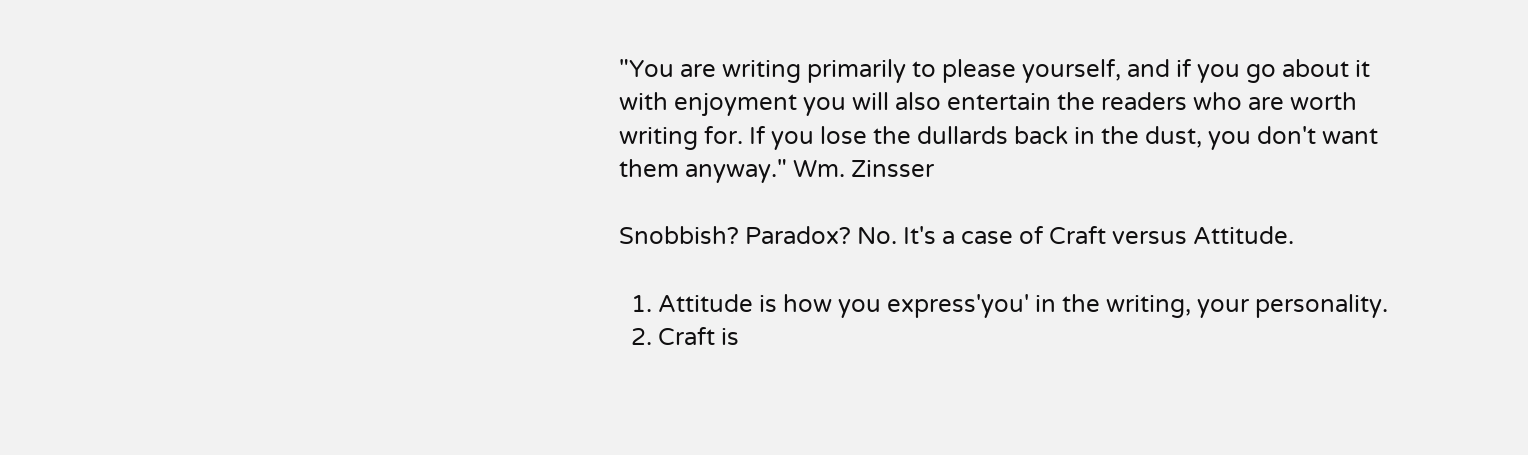"You are writing primarily to please yourself, and if you go about it with enjoyment you will also entertain the readers who are worth writing for. If you lose the dullards back in the dust, you don't want them anyway." Wm. Zinsser

Snobbish? Paradox? No. It's a case of Craft versus Attitude.

  1. Attitude is how you express'you' in the writing, your personality.
  2. Craft is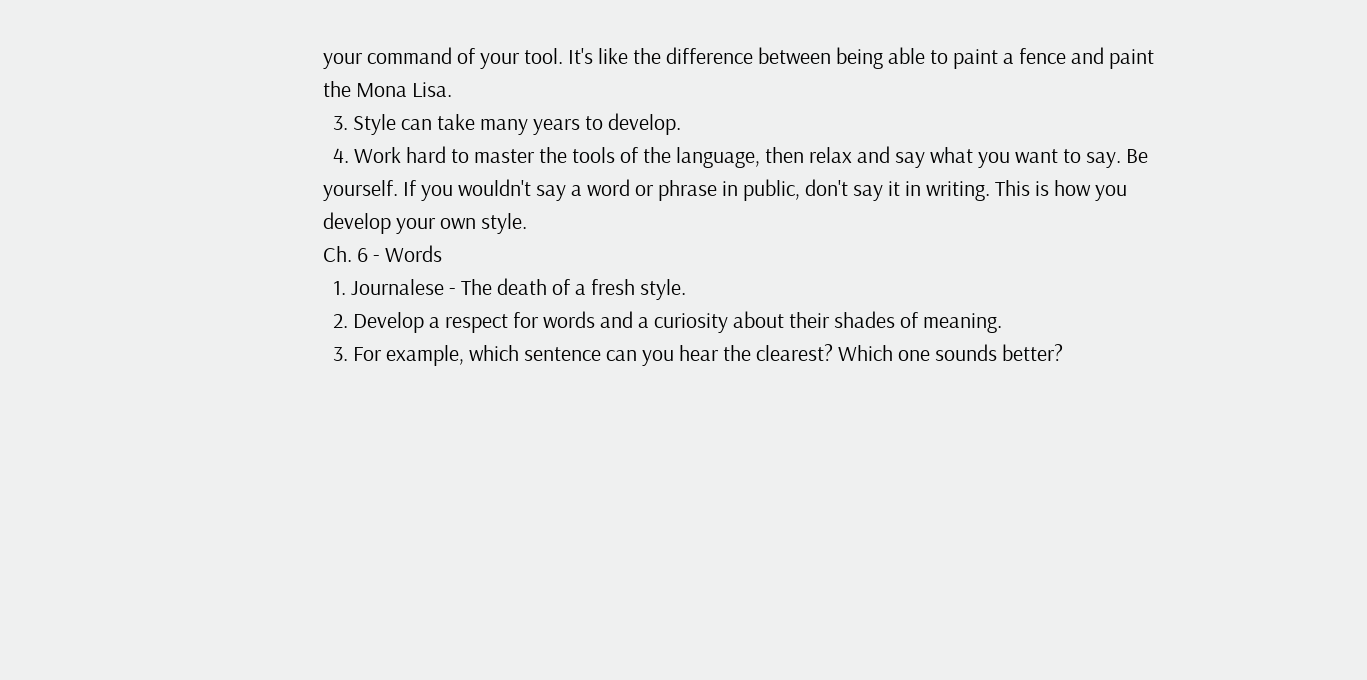your command of your tool. It's like the difference between being able to paint a fence and paint the Mona Lisa.
  3. Style can take many years to develop.
  4. Work hard to master the tools of the language, then relax and say what you want to say. Be yourself. If you wouldn't say a word or phrase in public, don't say it in writing. This is how you develop your own style.
Ch. 6 - Words
  1. Journalese - The death of a fresh style.
  2. Develop a respect for words and a curiosity about their shades of meaning.
  3. For example, which sentence can you hear the clearest? Which one sounds better?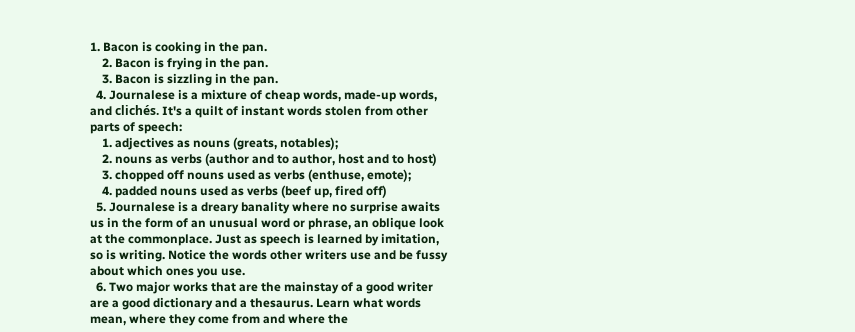1. Bacon is cooking in the pan.
    2. Bacon is frying in the pan.
    3. Bacon is sizzling in the pan.
  4. Journalese is a mixture of cheap words, made-up words, and clichés. It's a quilt of instant words stolen from other parts of speech:
    1. adjectives as nouns (greats, notables);
    2. nouns as verbs (author and to author, host and to host)
    3. chopped off nouns used as verbs (enthuse, emote);
    4. padded nouns used as verbs (beef up, fired off)
  5. Journalese is a dreary banality where no surprise awaits us in the form of an unusual word or phrase, an oblique look at the commonplace. Just as speech is learned by imitation, so is writing. Notice the words other writers use and be fussy about which ones you use.
  6. Two major works that are the mainstay of a good writer are a good dictionary and a thesaurus. Learn what words mean, where they come from and where the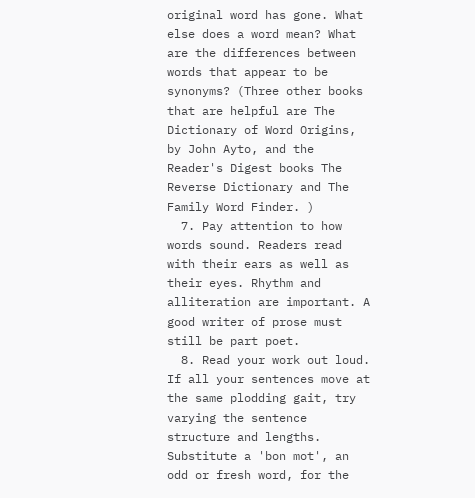original word has gone. What else does a word mean? What are the differences between words that appear to be synonyms? (Three other books that are helpful are The Dictionary of Word Origins, by John Ayto, and the Reader's Digest books The Reverse Dictionary and The Family Word Finder. )
  7. Pay attention to how words sound. Readers read with their ears as well as their eyes. Rhythm and alliteration are important. A good writer of prose must still be part poet.
  8. Read your work out loud. If all your sentences move at the same plodding gait, try varying the sentence structure and lengths. Substitute a 'bon mot', an odd or fresh word, for the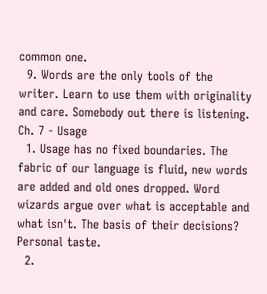common one.
  9. Words are the only tools of the writer. Learn to use them with originality and care. Somebody out there is listening.
Ch. 7 - Usage
  1. Usage has no fixed boundaries. The fabric of our language is fluid, new words are added and old ones dropped. Word wizards argue over what is acceptable and what isn't. The basis of their decisions? Personal taste.
  2.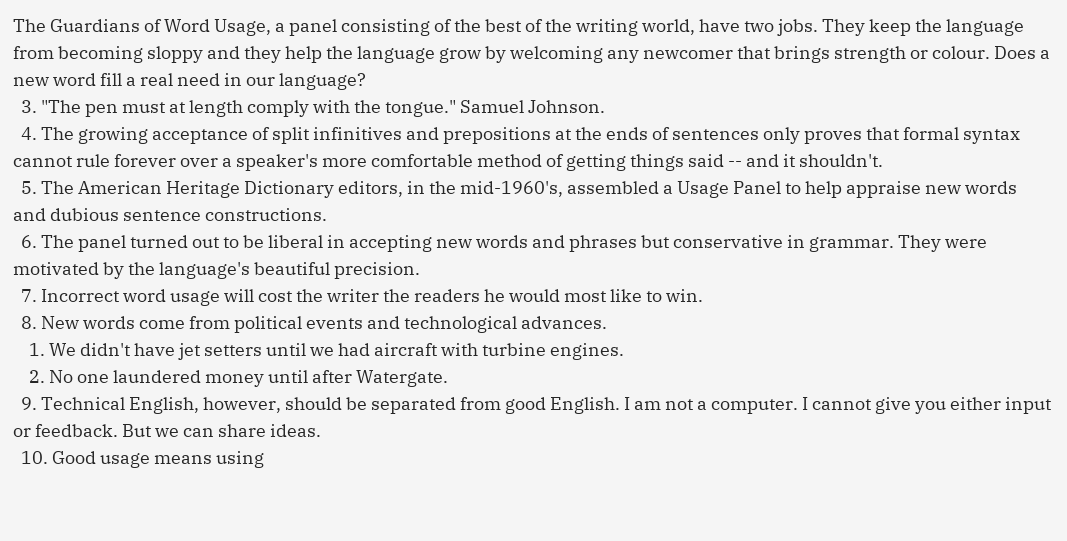The Guardians of Word Usage, a panel consisting of the best of the writing world, have two jobs. They keep the language from becoming sloppy and they help the language grow by welcoming any newcomer that brings strength or colour. Does a new word fill a real need in our language?
  3. "The pen must at length comply with the tongue." Samuel Johnson.
  4. The growing acceptance of split infinitives and prepositions at the ends of sentences only proves that formal syntax cannot rule forever over a speaker's more comfortable method of getting things said -- and it shouldn't.
  5. The American Heritage Dictionary editors, in the mid-1960's, assembled a Usage Panel to help appraise new words and dubious sentence constructions.
  6. The panel turned out to be liberal in accepting new words and phrases but conservative in grammar. They were motivated by the language's beautiful precision.
  7. Incorrect word usage will cost the writer the readers he would most like to win.
  8. New words come from political events and technological advances.
    1. We didn't have jet setters until we had aircraft with turbine engines.
    2. No one laundered money until after Watergate.
  9. Technical English, however, should be separated from good English. I am not a computer. I cannot give you either input or feedback. But we can share ideas.
  10. Good usage means using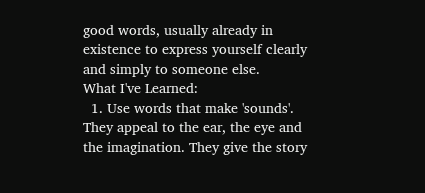good words, usually already in existence to express yourself clearly and simply to someone else.
What I've Learned:
  1. Use words that make 'sounds'. They appeal to the ear, the eye and the imagination. They give the story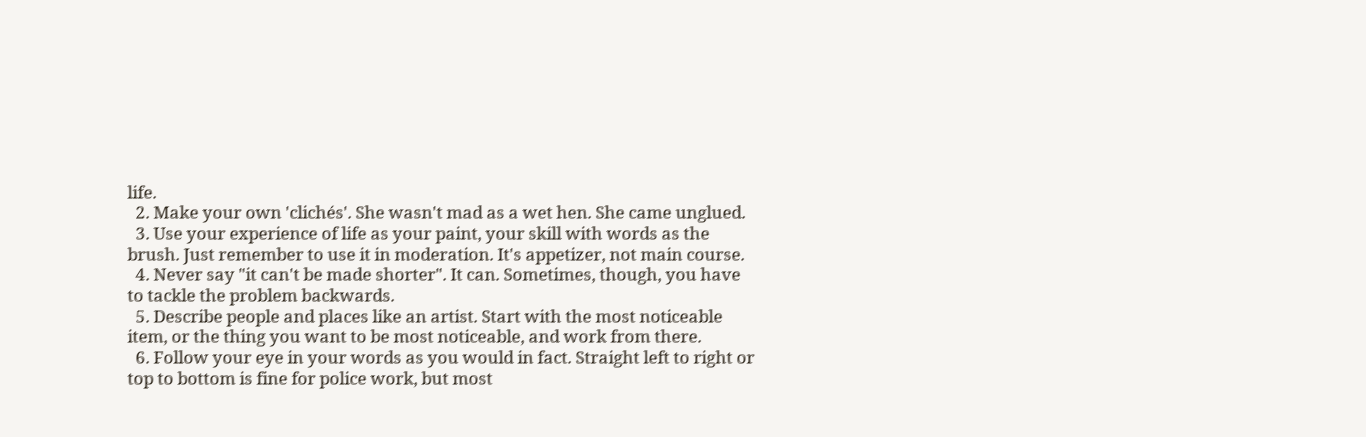life.
  2. Make your own 'clichés'. She wasn't mad as a wet hen. She came unglued.
  3. Use your experience of life as your paint, your skill with words as the brush. Just remember to use it in moderation. It's appetizer, not main course.
  4. Never say "it can't be made shorter". It can. Sometimes, though, you have to tackle the problem backwards.
  5. Describe people and places like an artist. Start with the most noticeable item, or the thing you want to be most noticeable, and work from there.
  6. Follow your eye in your words as you would in fact. Straight left to right or top to bottom is fine for police work, but most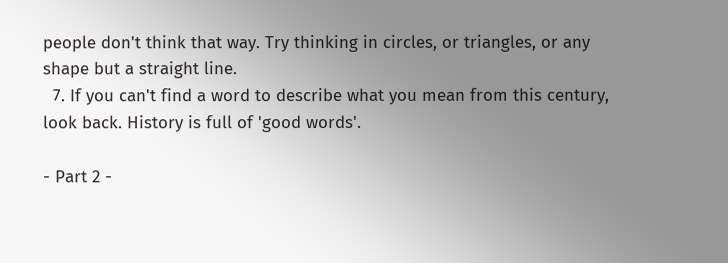people don't think that way. Try thinking in circles, or triangles, or any shape but a straight line.
  7. If you can't find a word to describe what you mean from this century, look back. History is full of 'good words'.

- Part 2 -